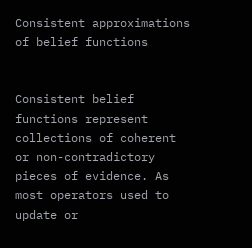Consistent approximations of belief functions


Consistent belief functions represent collections of coherent or non-contradictory pieces of evidence. As most operators used to update or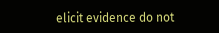elicit evidence do not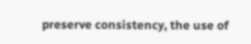preserve consistency, the use of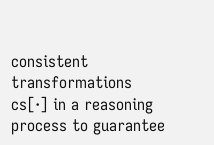consistent transformations cs[·] in a reasoning process to guarantee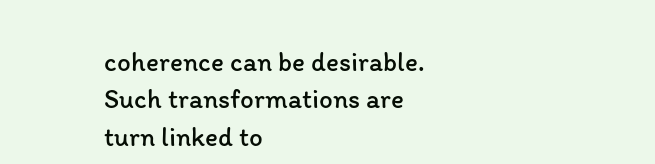coherence can be desirable. Such transformations are turn linked to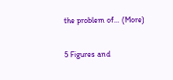the problem of… (More)

5 Figures and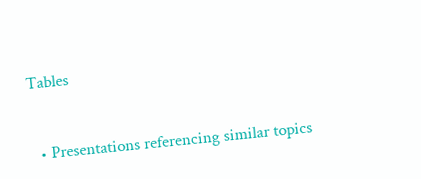Tables


  • Presentations referencing similar topics